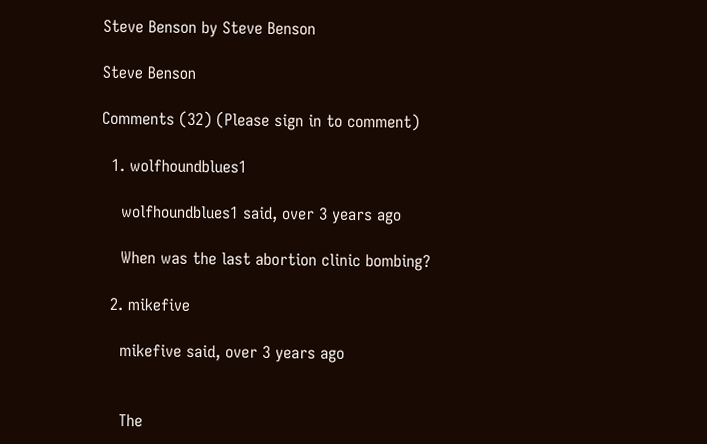Steve Benson by Steve Benson

Steve Benson

Comments (32) (Please sign in to comment)

  1. wolfhoundblues1

    wolfhoundblues1 said, over 3 years ago

    When was the last abortion clinic bombing?

  2. mikefive

    mikefive said, over 3 years ago


    The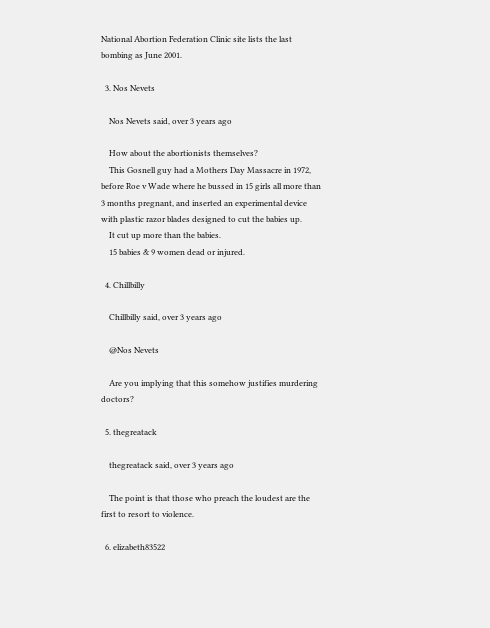National Abortion Federation Clinic site lists the last bombing as June 2001.

  3. Nos Nevets

    Nos Nevets said, over 3 years ago

    How about the abortionists themselves?
    This Gosnell guy had a Mothers Day Massacre in 1972, before Roe v Wade where he bussed in 15 girls all more than 3 months pregnant, and inserted an experimental device with plastic razor blades designed to cut the babies up.
    It cut up more than the babies.
    15 babies & 9 women dead or injured.

  4. Chillbilly

    Chillbilly said, over 3 years ago

    @Nos Nevets

    Are you implying that this somehow justifies murdering doctors?

  5. thegreatack

    thegreatack said, over 3 years ago

    The point is that those who preach the loudest are the first to resort to violence.

  6. elizabeth83522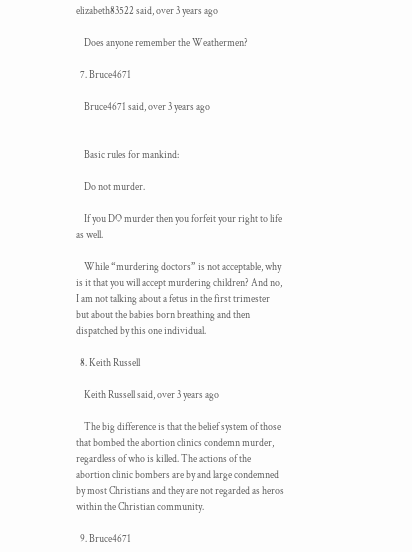elizabeth83522 said, over 3 years ago

    Does anyone remember the Weathermen?

  7. Bruce4671

    Bruce4671 said, over 3 years ago


    Basic rules for mankind:

    Do not murder.

    If you DO murder then you forfeit your right to life as well.

    While “murdering doctors” is not acceptable, why is it that you will accept murdering children? And no, I am not talking about a fetus in the first trimester but about the babies born breathing and then dispatched by this one individual.

  8. Keith Russell

    Keith Russell said, over 3 years ago

    The big difference is that the belief system of those that bombed the abortion clinics condemn murder, regardless of who is killed. The actions of the abortion clinic bombers are by and large condemned by most Christians and they are not regarded as heros within the Christian community.

  9. Bruce4671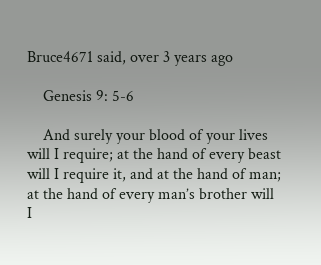Bruce4671 said, over 3 years ago

    Genesis 9: 5-6

    And surely your blood of your lives will I require; at the hand of every beast will I require it, and at the hand of man; at the hand of every man’s brother will I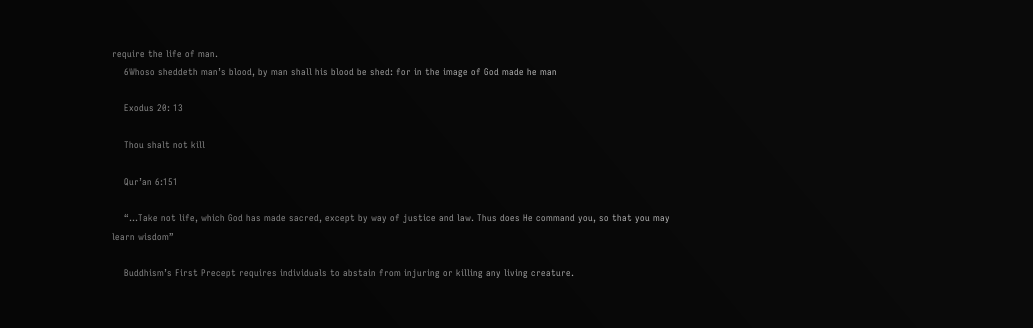require the life of man.
    6Whoso sheddeth man’s blood, by man shall his blood be shed: for in the image of God made he man

    Exodus 20: 13

    Thou shalt not kill

    Qur’an 6:151

    “…Take not life, which God has made sacred, except by way of justice and law. Thus does He command you, so that you may learn wisdom”

    Buddhism’s First Precept requires individuals to abstain from injuring or killing any living creature.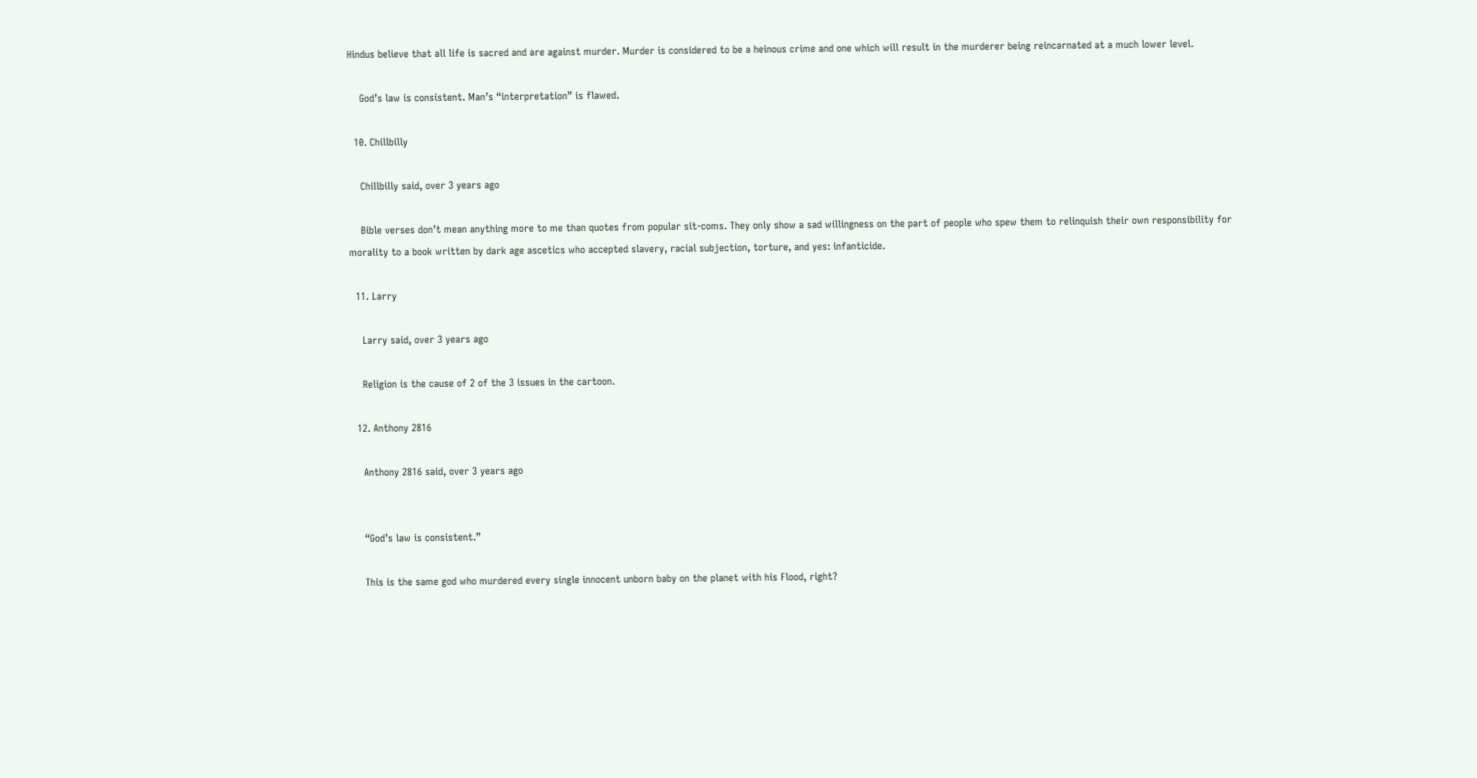Hindus believe that all life is sacred and are against murder. Murder is considered to be a heinous crime and one which will result in the murderer being reincarnated at a much lower level.

    God’s law is consistent. Man’s “interpretation” is flawed.

  10. Chillbilly

    Chillbilly said, over 3 years ago

    Bible verses don’t mean anything more to me than quotes from popular sit-coms. They only show a sad willingness on the part of people who spew them to relinquish their own responsibility for morality to a book written by dark age ascetics who accepted slavery, racial subjection, torture, and yes: infanticide.

  11. Larry

    Larry said, over 3 years ago

    Religion is the cause of 2 of the 3 issues in the cartoon.

  12. Anthony 2816

    Anthony 2816 said, over 3 years ago


    “God’s law is consistent.”

    This is the same god who murdered every single innocent unborn baby on the planet with his Flood, right?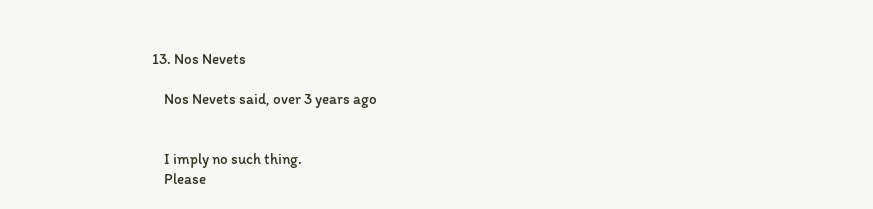13. Nos Nevets

    Nos Nevets said, over 3 years ago


    I imply no such thing.
    Please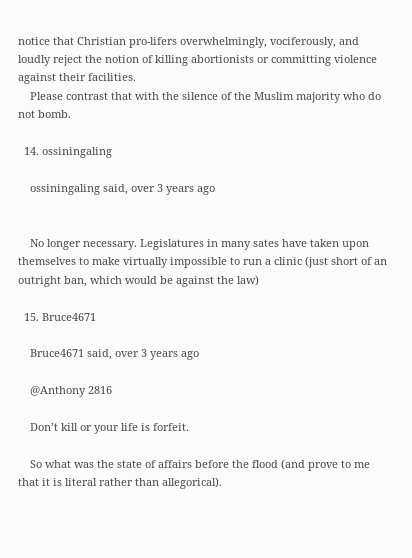notice that Christian pro-lifers overwhelmingly, vociferously, and loudly reject the notion of killing abortionists or committing violence against their facilities.
    Please contrast that with the silence of the Muslim majority who do not bomb.

  14. ossiningaling

    ossiningaling said, over 3 years ago


    No longer necessary. Legislatures in many sates have taken upon themselves to make virtually impossible to run a clinic (just short of an outright ban, which would be against the law)

  15. Bruce4671

    Bruce4671 said, over 3 years ago

    @Anthony 2816

    Don’t kill or your life is forfeit.

    So what was the state of affairs before the flood (and prove to me that it is literal rather than allegorical).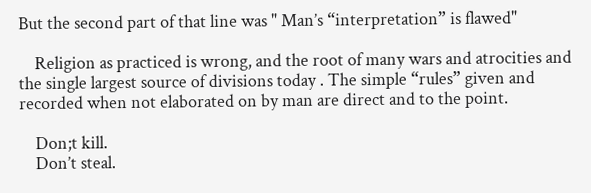But the second part of that line was " Man’s “interpretation” is flawed"

    Religion as practiced is wrong, and the root of many wars and atrocities and the single largest source of divisions today . The simple “rules” given and recorded when not elaborated on by man are direct and to the point.

    Don;t kill.
    Don’t steal.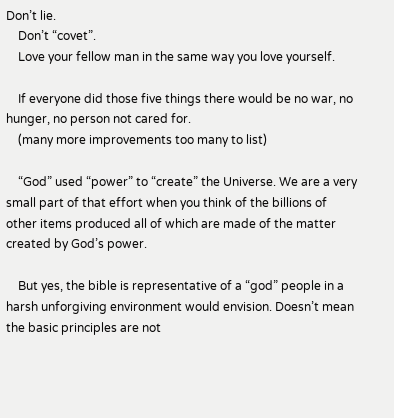Don’t lie.
    Don’t “covet”.
    Love your fellow man in the same way you love yourself.

    If everyone did those five things there would be no war, no hunger, no person not cared for.
    (many more improvements too many to list)

    “God” used “power” to “create” the Universe. We are a very small part of that effort when you think of the billions of other items produced all of which are made of the matter created by God’s power.

    But yes, the bible is representative of a “god” people in a harsh unforgiving environment would envision. Doesn’t mean the basic principles are not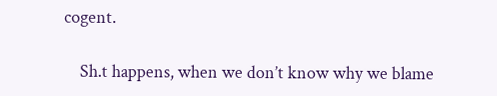cogent.

    Sh.t happens, when we don’t know why we blame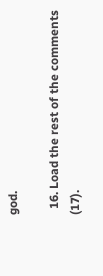god.

  16. Load the rest of the comments (17).